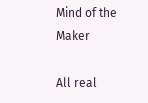Mind of the Maker

All real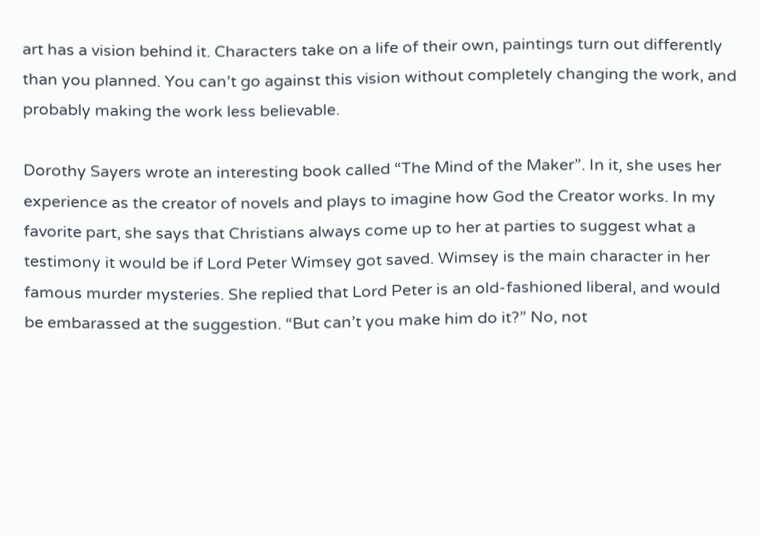art has a vision behind it. Characters take on a life of their own, paintings turn out differently than you planned. You can’t go against this vision without completely changing the work, and probably making the work less believable.

Dorothy Sayers wrote an interesting book called “The Mind of the Maker”. In it, she uses her experience as the creator of novels and plays to imagine how God the Creator works. In my favorite part, she says that Christians always come up to her at parties to suggest what a testimony it would be if Lord Peter Wimsey got saved. Wimsey is the main character in her famous murder mysteries. She replied that Lord Peter is an old-fashioned liberal, and would be embarassed at the suggestion. “But can’t you make him do it?” No, not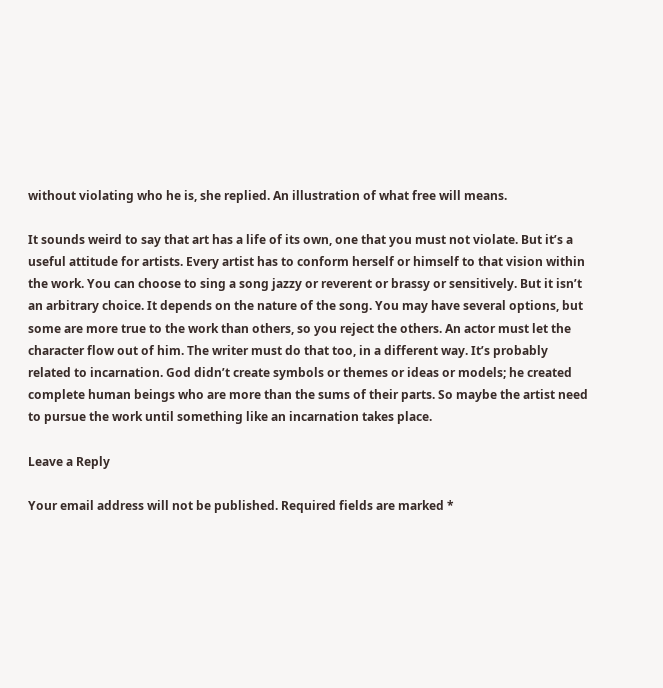without violating who he is, she replied. An illustration of what free will means.

It sounds weird to say that art has a life of its own, one that you must not violate. But it’s a useful attitude for artists. Every artist has to conform herself or himself to that vision within the work. You can choose to sing a song jazzy or reverent or brassy or sensitively. But it isn’t an arbitrary choice. It depends on the nature of the song. You may have several options, but some are more true to the work than others, so you reject the others. An actor must let the character flow out of him. The writer must do that too, in a different way. It’s probably related to incarnation. God didn’t create symbols or themes or ideas or models; he created complete human beings who are more than the sums of their parts. So maybe the artist need to pursue the work until something like an incarnation takes place.

Leave a Reply

Your email address will not be published. Required fields are marked *